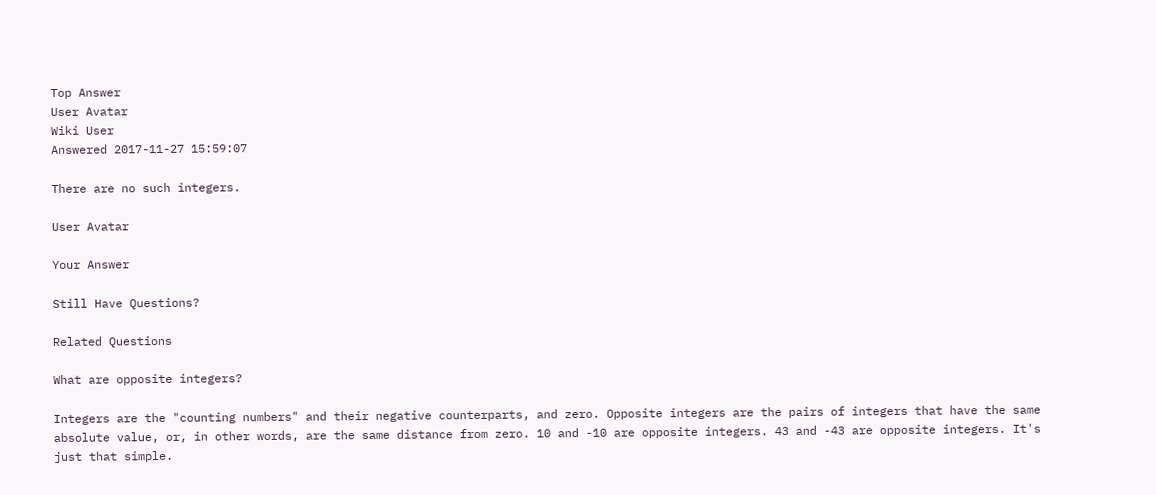Top Answer
User Avatar
Wiki User
Answered 2017-11-27 15:59:07

There are no such integers.

User Avatar

Your Answer

Still Have Questions?

Related Questions

What are opposite integers?

Integers are the "counting numbers" and their negative counterparts, and zero. Opposite integers are the pairs of integers that have the same absolute value, or, in other words, are the same distance from zero. 10 and -10 are opposite integers. 43 and -43 are opposite integers. It's just that simple.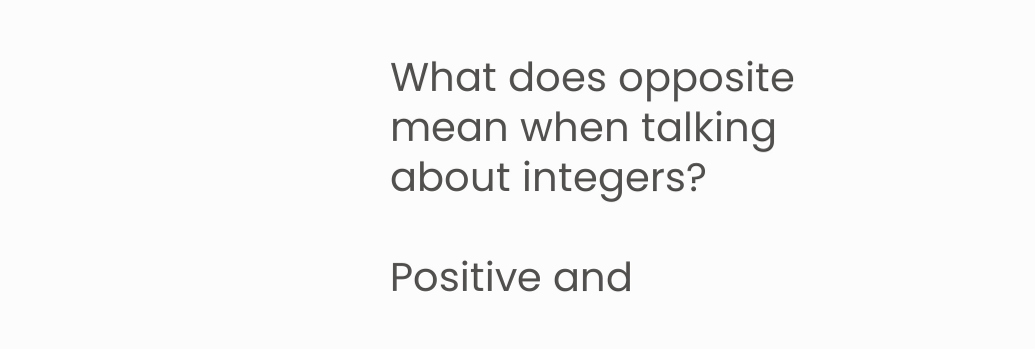What does opposite mean when talking about integers?

Positive and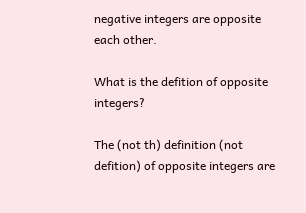negative integers are opposite each other.

What is the defition of opposite integers?

The (not th) definition (not defition) of opposite integers are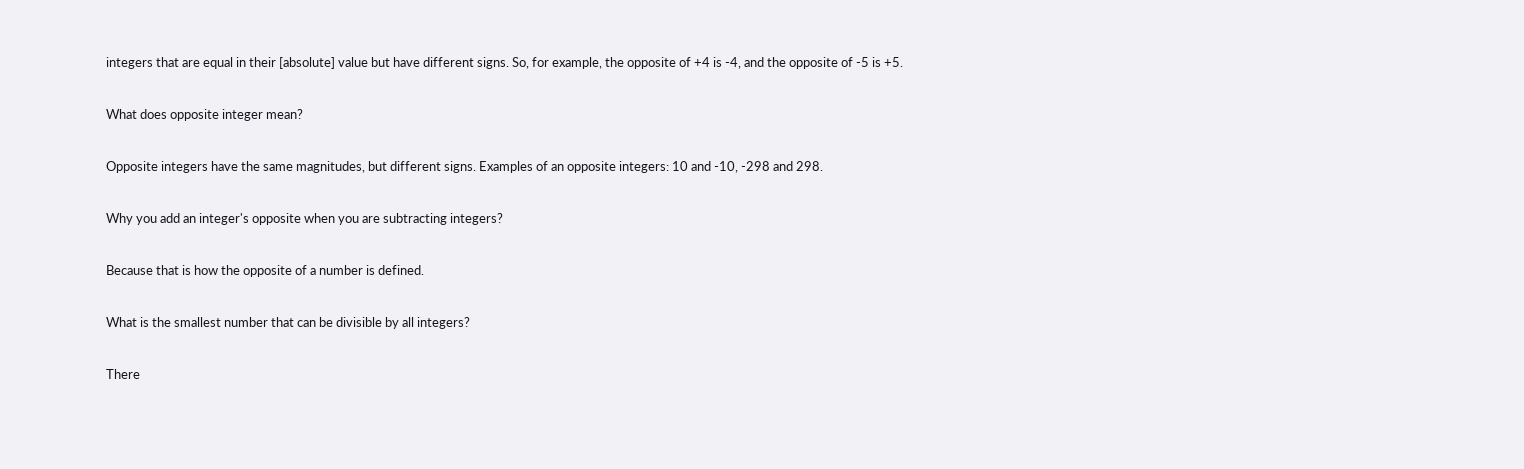integers that are equal in their [absolute] value but have different signs. So, for example, the opposite of +4 is -4, and the opposite of -5 is +5.

What does opposite integer mean?

Opposite integers have the same magnitudes, but different signs. Examples of an opposite integers: 10 and -10, -298 and 298.

Why you add an integer's opposite when you are subtracting integers?

Because that is how the opposite of a number is defined.

What is the smallest number that can be divisible by all integers?

There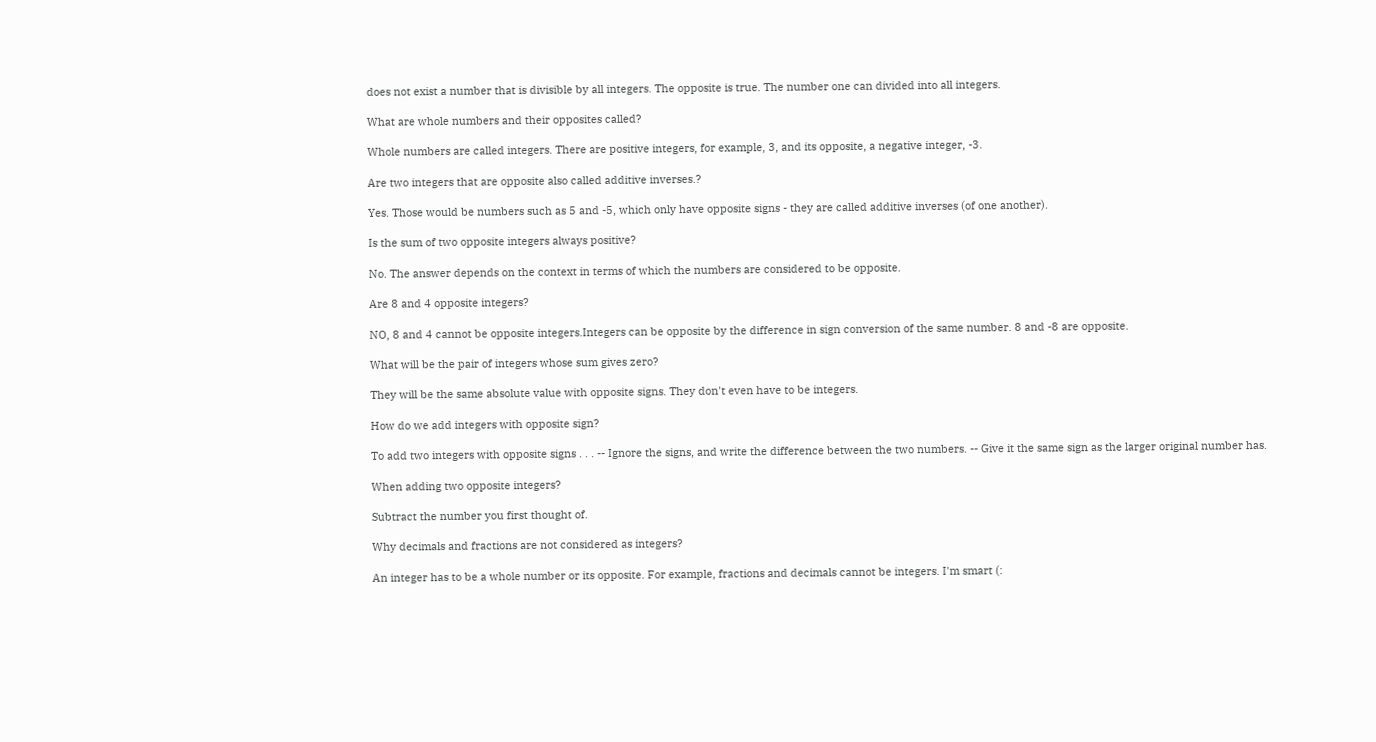does not exist a number that is divisible by all integers. The opposite is true. The number one can divided into all integers.

What are whole numbers and their opposites called?

Whole numbers are called integers. There are positive integers, for example, 3, and its opposite, a negative integer, -3.

Are two integers that are opposite also called additive inverses.?

Yes. Those would be numbers such as 5 and -5, which only have opposite signs - they are called additive inverses (of one another).

Is the sum of two opposite integers always positive?

No. The answer depends on the context in terms of which the numbers are considered to be opposite.

Are 8 and 4 opposite integers?

NO, 8 and 4 cannot be opposite integers.Integers can be opposite by the difference in sign conversion of the same number. 8 and -8 are opposite.

What will be the pair of integers whose sum gives zero?

They will be the same absolute value with opposite signs. They don't even have to be integers.

How do we add integers with opposite sign?

To add two integers with opposite signs . . . -- Ignore the signs, and write the difference between the two numbers. -- Give it the same sign as the larger original number has.

When adding two opposite integers?

Subtract the number you first thought of.

Why decimals and fractions are not considered as integers?

An integer has to be a whole number or its opposite. For example, fractions and decimals cannot be integers. I'm smart (: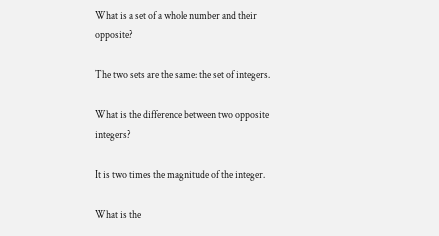What is a set of a whole number and their opposite?

The two sets are the same: the set of integers.

What is the difference between two opposite integers?

It is two times the magnitude of the integer.

What is the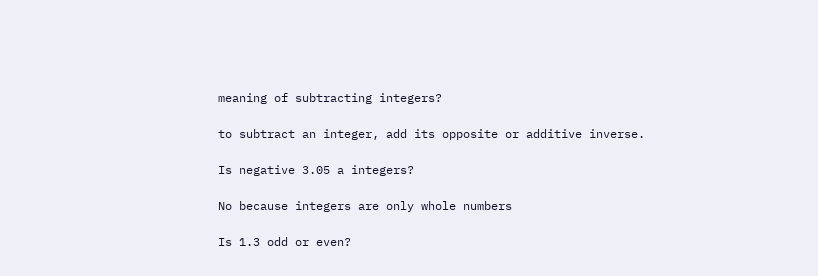meaning of subtracting integers?

to subtract an integer, add its opposite or additive inverse.

Is negative 3.05 a integers?

No because integers are only whole numbers

Is 1.3 odd or even?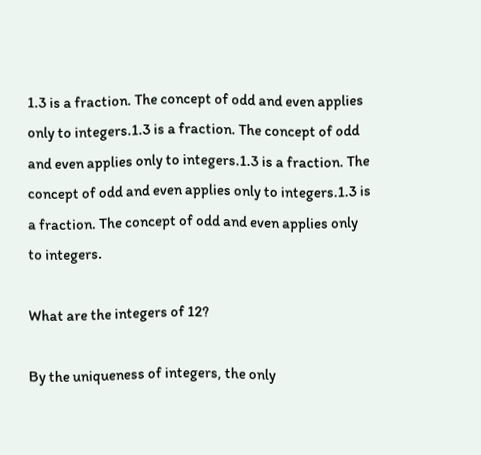1.3 is a fraction. The concept of odd and even applies only to integers.1.3 is a fraction. The concept of odd and even applies only to integers.1.3 is a fraction. The concept of odd and even applies only to integers.1.3 is a fraction. The concept of odd and even applies only to integers.

What are the integers of 12?

By the uniqueness of integers, the only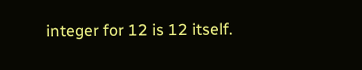integer for 12 is 12 itself.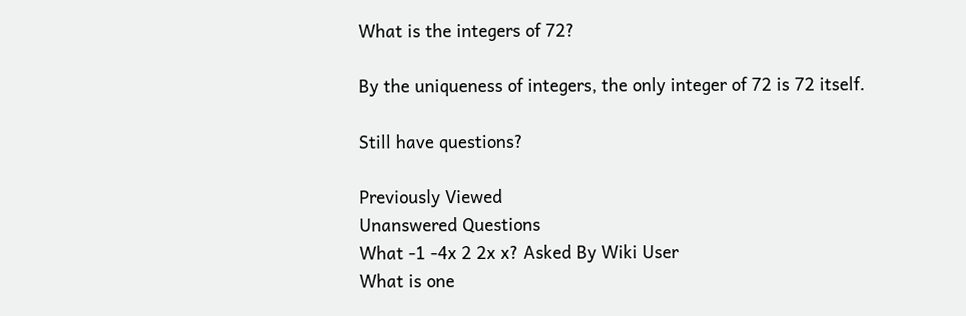What is the integers of 72?

By the uniqueness of integers, the only integer of 72 is 72 itself.

Still have questions?

Previously Viewed
Unanswered Questions
What -1 -4x 2 2x x? Asked By Wiki User
What is one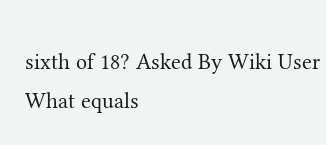sixth of 18? Asked By Wiki User
What equals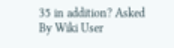35 in addition? Asked By Wiki User